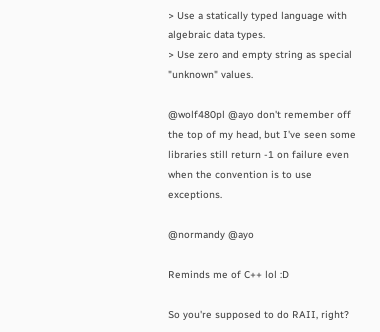> Use a statically typed language with algebraic data types.
> Use zero and empty string as special "unknown" values.

@wolf480pl @ayo don't remember off the top of my head, but I've seen some libraries still return -1 on failure even when the convention is to use exceptions.

@normandy @ayo

Reminds me of C++ lol :D

So you're supposed to do RAII, right?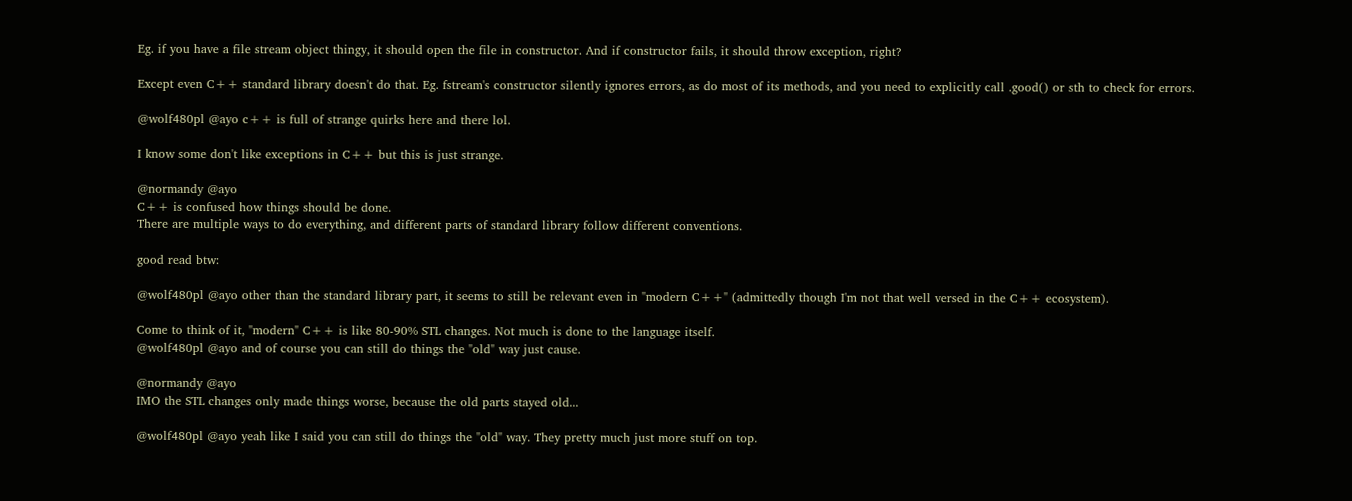Eg. if you have a file stream object thingy, it should open the file in constructor. And if constructor fails, it should throw exception, right?

Except even C++ standard library doesn't do that. Eg. fstream's constructor silently ignores errors, as do most of its methods, and you need to explicitly call .good() or sth to check for errors.

@wolf480pl @ayo c++ is full of strange quirks here and there lol.

I know some don't like exceptions in C++ but this is just strange.

@normandy @ayo
C++ is confused how things should be done.
There are multiple ways to do everything, and different parts of standard library follow different conventions.

good read btw:

@wolf480pl @ayo other than the standard library part, it seems to still be relevant even in "modern C++" (admittedly though I'm not that well versed in the C++ ecosystem).

Come to think of it, "modern" C++ is like 80-90% STL changes. Not much is done to the language itself.
@wolf480pl @ayo and of course you can still do things the "old" way just cause.

@normandy @ayo
IMO the STL changes only made things worse, because the old parts stayed old...

@wolf480pl @ayo yeah like I said you can still do things the "old" way. They pretty much just more stuff on top.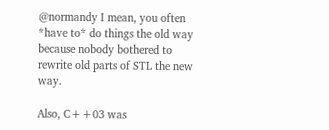@normandy I mean, you often *have to* do things the old way because nobody bothered to rewrite old parts of STL the new way.

Also, C++03 was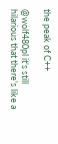the peak of C++

@wolf480pl it's still hilarious that there's like a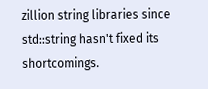zillion string libraries since std::string hasn't fixed its shortcomings.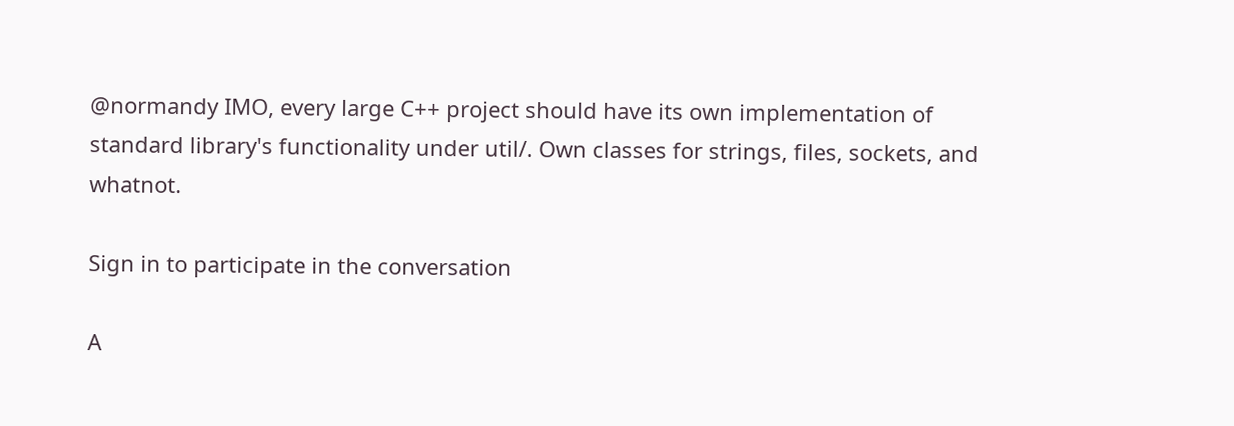@normandy IMO, every large C++ project should have its own implementation of standard library's functionality under util/. Own classes for strings, files, sockets, and whatnot.

Sign in to participate in the conversation

A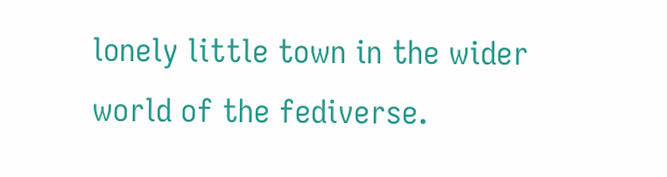lonely little town in the wider world of the fediverse.